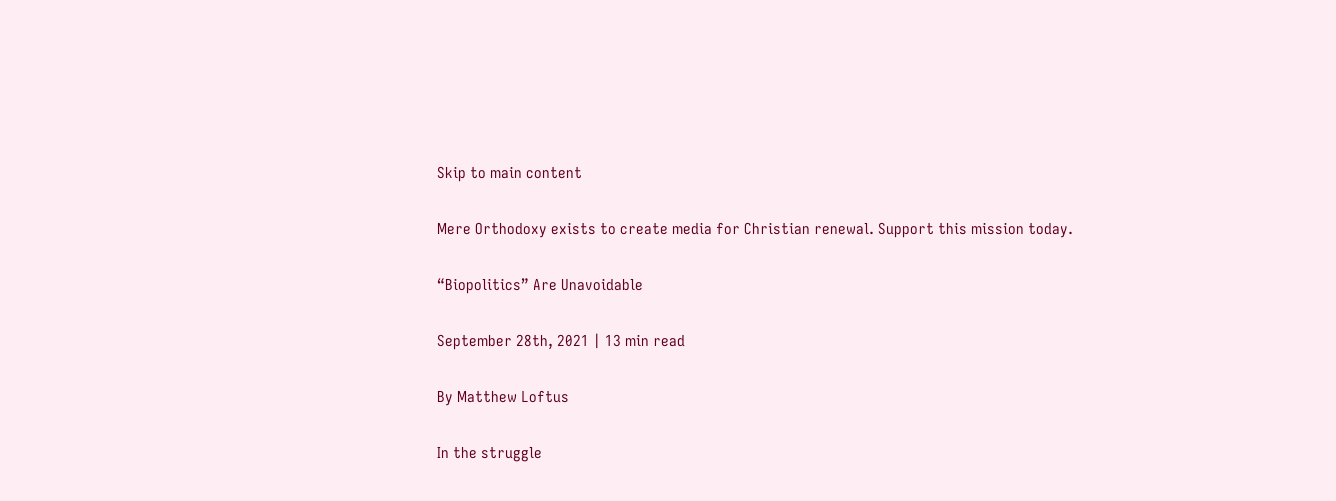Skip to main content

Mere Orthodoxy exists to create media for Christian renewal. Support this mission today.

“Biopolitics” Are Unavoidable

September 28th, 2021 | 13 min read

By Matthew Loftus

In the struggle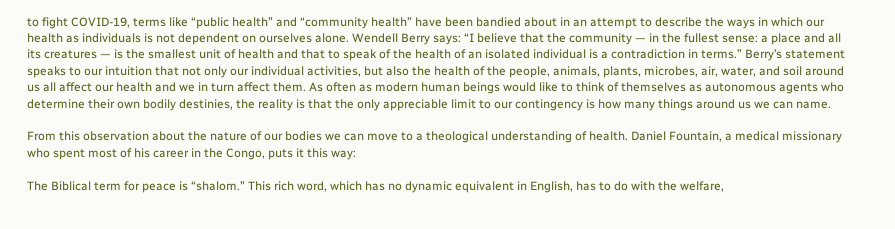to fight COVID-19, terms like “public health” and “community health” have been bandied about in an attempt to describe the ways in which our health as individuals is not dependent on ourselves alone. Wendell Berry says: “I believe that the community — in the fullest sense: a place and all its creatures — is the smallest unit of health and that to speak of the health of an isolated individual is a contradiction in terms.” Berry’s statement speaks to our intuition that not only our individual activities, but also the health of the people, animals, plants, microbes, air, water, and soil around us all affect our health and we in turn affect them. As often as modern human beings would like to think of themselves as autonomous agents who determine their own bodily destinies, the reality is that the only appreciable limit to our contingency is how many things around us we can name.

From this observation about the nature of our bodies we can move to a theological understanding of health. Daniel Fountain, a medical missionary who spent most of his career in the Congo, puts it this way:

The Biblical term for peace is “shalom.” This rich word, which has no dynamic equivalent in English, has to do with the welfare,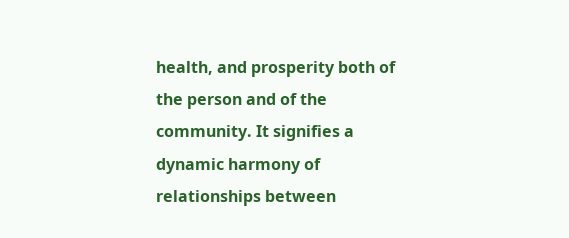health, and prosperity both of the person and of the community. It signifies a dynamic harmony of relationships between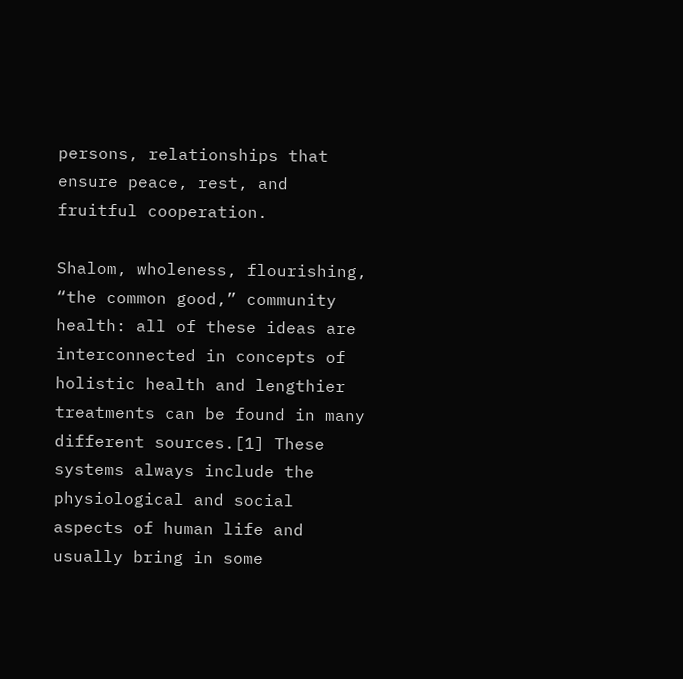persons, relationships that ensure peace, rest, and fruitful cooperation.

Shalom, wholeness, flourishing, “the common good,” community health: all of these ideas are interconnected in concepts of holistic health and lengthier treatments can be found in many different sources.[1] These systems always include the physiological and social aspects of human life and usually bring in some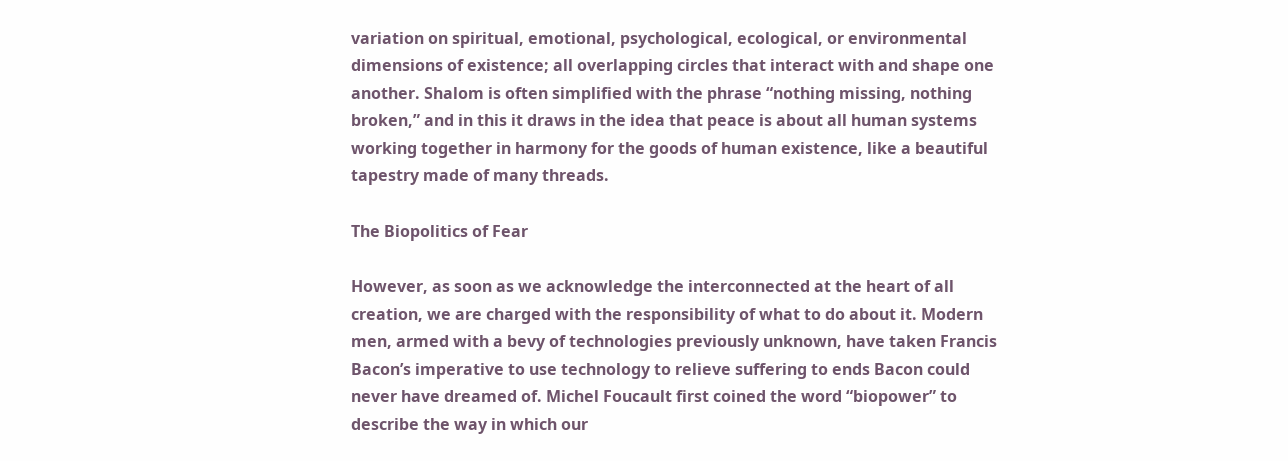variation on spiritual, emotional, psychological, ecological, or environmental dimensions of existence; all overlapping circles that interact with and shape one another. Shalom is often simplified with the phrase “nothing missing, nothing broken,” and in this it draws in the idea that peace is about all human systems working together in harmony for the goods of human existence, like a beautiful tapestry made of many threads.

The Biopolitics of Fear

However, as soon as we acknowledge the interconnected at the heart of all creation, we are charged with the responsibility of what to do about it. Modern men, armed with a bevy of technologies previously unknown, have taken Francis Bacon’s imperative to use technology to relieve suffering to ends Bacon could never have dreamed of. Michel Foucault first coined the word “biopower” to describe the way in which our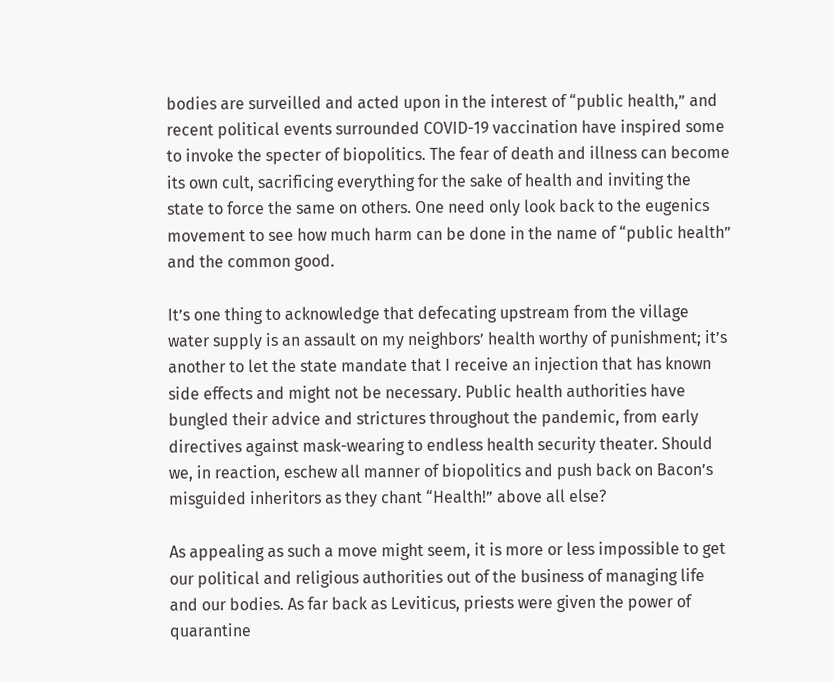bodies are surveilled and acted upon in the interest of “public health,” and recent political events surrounded COVID-19 vaccination have inspired some to invoke the specter of biopolitics. The fear of death and illness can become its own cult, sacrificing everything for the sake of health and inviting the state to force the same on others. One need only look back to the eugenics movement to see how much harm can be done in the name of “public health” and the common good.

It’s one thing to acknowledge that defecating upstream from the village water supply is an assault on my neighbors’ health worthy of punishment; it’s another to let the state mandate that I receive an injection that has known side effects and might not be necessary. Public health authorities have bungled their advice and strictures throughout the pandemic, from early directives against mask-wearing to endless health security theater. Should we, in reaction, eschew all manner of biopolitics and push back on Bacon’s misguided inheritors as they chant “Health!” above all else?

As appealing as such a move might seem, it is more or less impossible to get our political and religious authorities out of the business of managing life and our bodies. As far back as Leviticus, priests were given the power of quarantine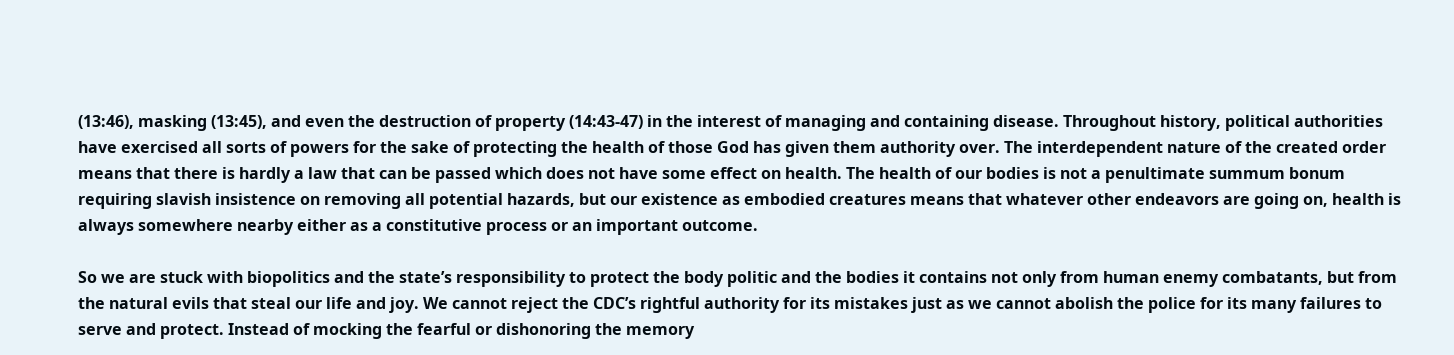(13:46), masking (13:45), and even the destruction of property (14:43-47) in the interest of managing and containing disease. Throughout history, political authorities have exercised all sorts of powers for the sake of protecting the health of those God has given them authority over. The interdependent nature of the created order means that there is hardly a law that can be passed which does not have some effect on health. The health of our bodies is not a penultimate summum bonum requiring slavish insistence on removing all potential hazards, but our existence as embodied creatures means that whatever other endeavors are going on, health is always somewhere nearby either as a constitutive process or an important outcome.

So we are stuck with biopolitics and the state’s responsibility to protect the body politic and the bodies it contains not only from human enemy combatants, but from the natural evils that steal our life and joy. We cannot reject the CDC’s rightful authority for its mistakes just as we cannot abolish the police for its many failures to serve and protect. Instead of mocking the fearful or dishonoring the memory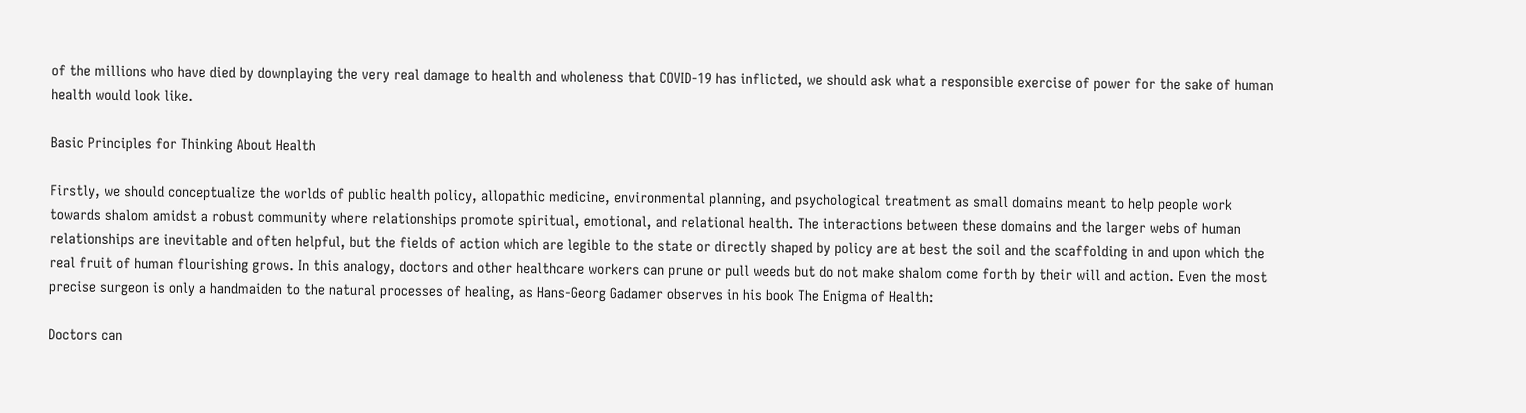of the millions who have died by downplaying the very real damage to health and wholeness that COVID-19 has inflicted, we should ask what a responsible exercise of power for the sake of human health would look like.

Basic Principles for Thinking About Health

Firstly, we should conceptualize the worlds of public health policy, allopathic medicine, environmental planning, and psychological treatment as small domains meant to help people work towards shalom amidst a robust community where relationships promote spiritual, emotional, and relational health. The interactions between these domains and the larger webs of human relationships are inevitable and often helpful, but the fields of action which are legible to the state or directly shaped by policy are at best the soil and the scaffolding in and upon which the real fruit of human flourishing grows. In this analogy, doctors and other healthcare workers can prune or pull weeds but do not make shalom come forth by their will and action. Even the most precise surgeon is only a handmaiden to the natural processes of healing, as Hans-Georg Gadamer observes in his book The Enigma of Health:

Doctors can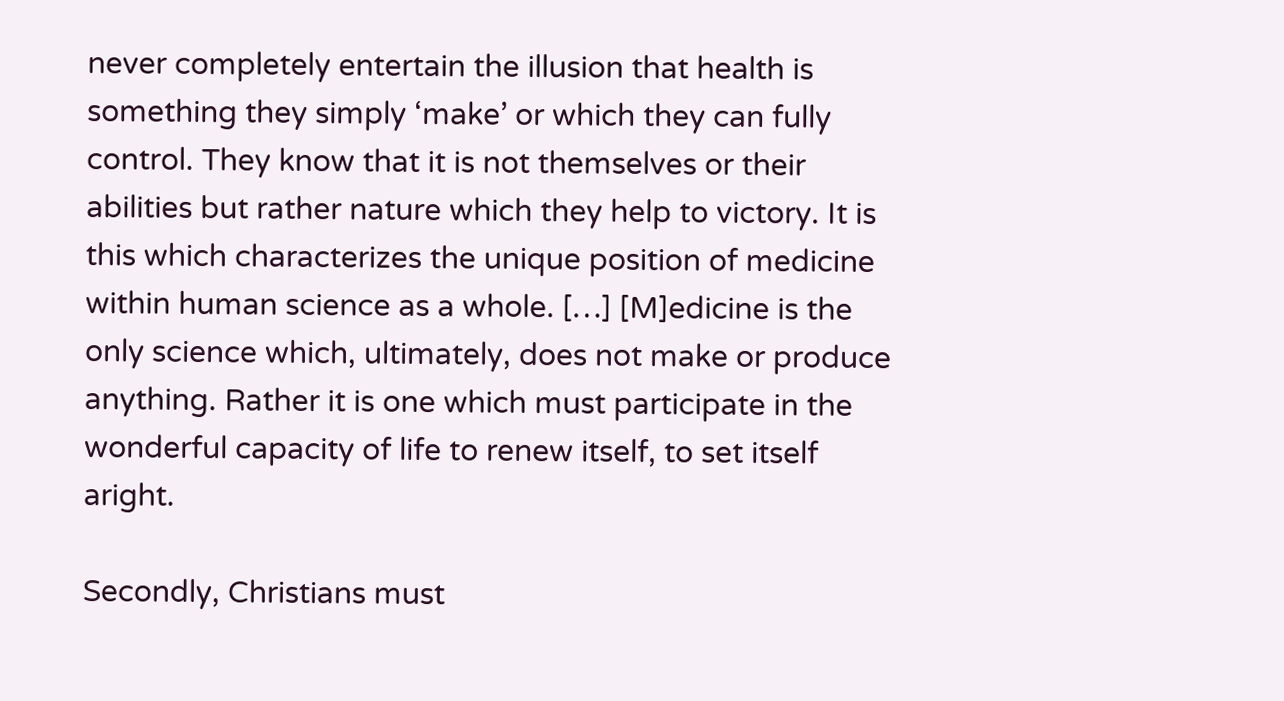never completely entertain the illusion that health is something they simply ‘make’ or which they can fully control. They know that it is not themselves or their abilities but rather nature which they help to victory. It is this which characterizes the unique position of medicine within human science as a whole. […] [M]edicine is the only science which, ultimately, does not make or produce anything. Rather it is one which must participate in the wonderful capacity of life to renew itself, to set itself aright.

Secondly, Christians must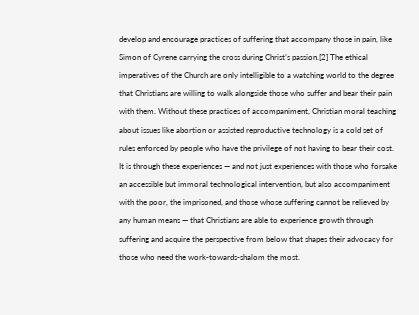develop and encourage practices of suffering that accompany those in pain, like Simon of Cyrene carrying the cross during Christ’s passion.[2] The ethical imperatives of the Church are only intelligible to a watching world to the degree that Christians are willing to walk alongside those who suffer and bear their pain with them. Without these practices of accompaniment, Christian moral teaching about issues like abortion or assisted reproductive technology is a cold set of rules enforced by people who have the privilege of not having to bear their cost. It is through these experiences — and not just experiences with those who forsake an accessible but immoral technological intervention, but also accompaniment with the poor, the imprisoned, and those whose suffering cannot be relieved by any human means — that Christians are able to experience growth through suffering and acquire the perspective from below that shapes their advocacy for those who need the work-towards-shalom the most.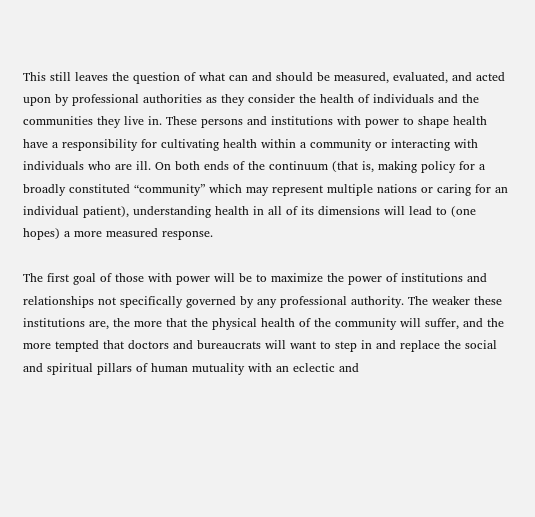This still leaves the question of what can and should be measured, evaluated, and acted upon by professional authorities as they consider the health of individuals and the communities they live in. These persons and institutions with power to shape health have a responsibility for cultivating health within a community or interacting with individuals who are ill. On both ends of the continuum (that is, making policy for a broadly constituted “community” which may represent multiple nations or caring for an individual patient), understanding health in all of its dimensions will lead to (one hopes) a more measured response.

The first goal of those with power will be to maximize the power of institutions and relationships not specifically governed by any professional authority. The weaker these institutions are, the more that the physical health of the community will suffer, and the more tempted that doctors and bureaucrats will want to step in and replace the social and spiritual pillars of human mutuality with an eclectic and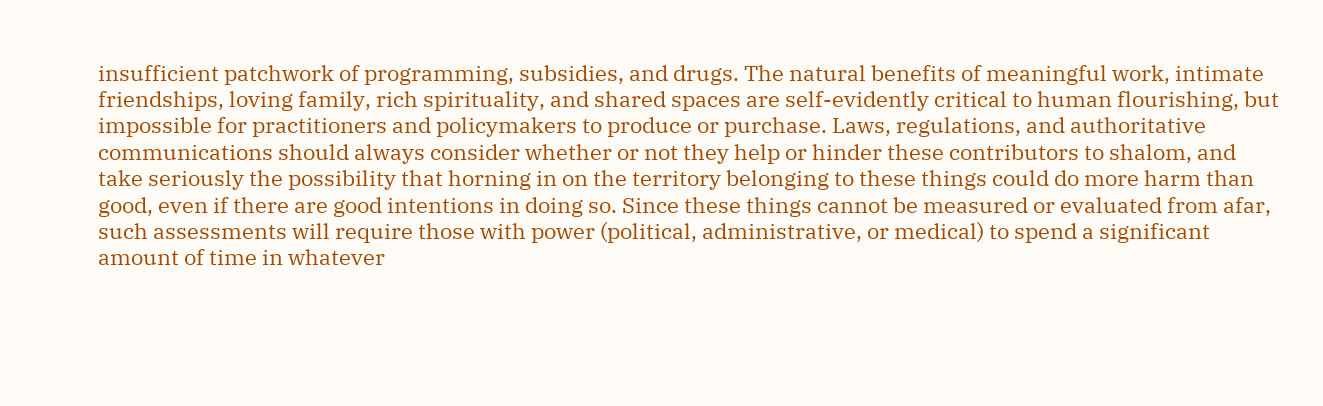insufficient patchwork of programming, subsidies, and drugs. The natural benefits of meaningful work, intimate friendships, loving family, rich spirituality, and shared spaces are self-evidently critical to human flourishing, but impossible for practitioners and policymakers to produce or purchase. Laws, regulations, and authoritative communications should always consider whether or not they help or hinder these contributors to shalom, and take seriously the possibility that horning in on the territory belonging to these things could do more harm than good, even if there are good intentions in doing so. Since these things cannot be measured or evaluated from afar, such assessments will require those with power (political, administrative, or medical) to spend a significant amount of time in whatever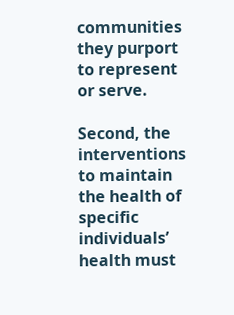communities they purport to represent or serve.

Second, the interventions to maintain the health of specific individuals’ health must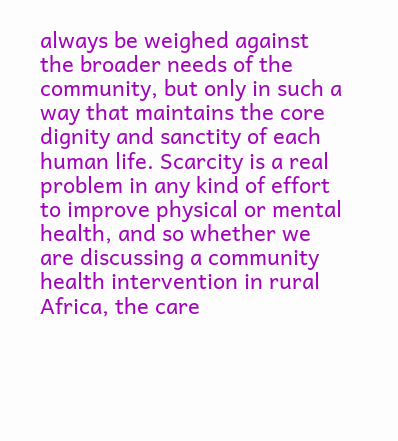always be weighed against the broader needs of the community, but only in such a way that maintains the core dignity and sanctity of each human life. Scarcity is a real problem in any kind of effort to improve physical or mental health, and so whether we are discussing a community health intervention in rural Africa, the care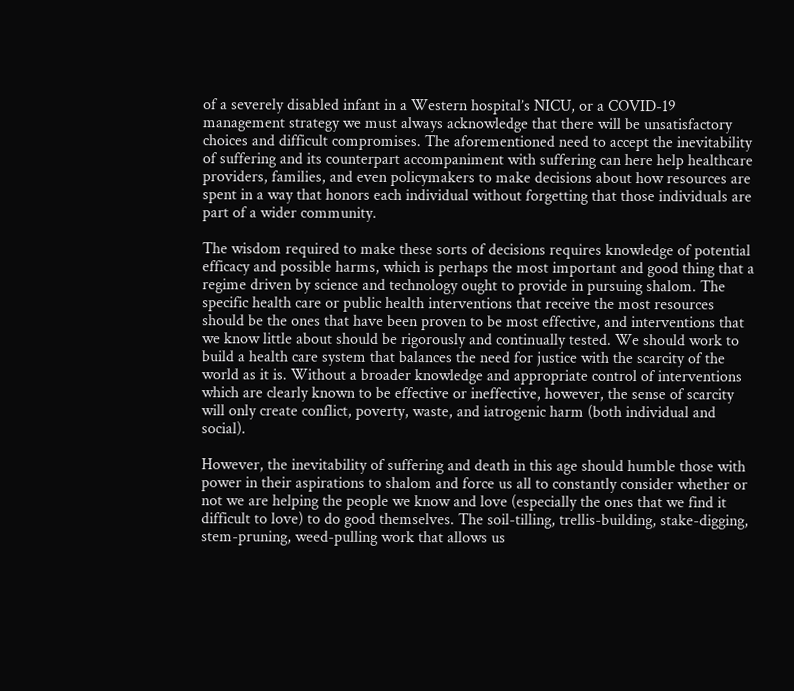of a severely disabled infant in a Western hospital’s NICU, or a COVID-19 management strategy we must always acknowledge that there will be unsatisfactory choices and difficult compromises. The aforementioned need to accept the inevitability of suffering and its counterpart accompaniment with suffering can here help healthcare providers, families, and even policymakers to make decisions about how resources are spent in a way that honors each individual without forgetting that those individuals are part of a wider community.

The wisdom required to make these sorts of decisions requires knowledge of potential efficacy and possible harms, which is perhaps the most important and good thing that a regime driven by science and technology ought to provide in pursuing shalom. The specific health care or public health interventions that receive the most resources should be the ones that have been proven to be most effective, and interventions that we know little about should be rigorously and continually tested. We should work to build a health care system that balances the need for justice with the scarcity of the world as it is. Without a broader knowledge and appropriate control of interventions which are clearly known to be effective or ineffective, however, the sense of scarcity will only create conflict, poverty, waste, and iatrogenic harm (both individual and social).

However, the inevitability of suffering and death in this age should humble those with power in their aspirations to shalom and force us all to constantly consider whether or not we are helping the people we know and love (especially the ones that we find it difficult to love) to do good themselves. The soil-tilling, trellis-building, stake-digging, stem-pruning, weed-pulling work that allows us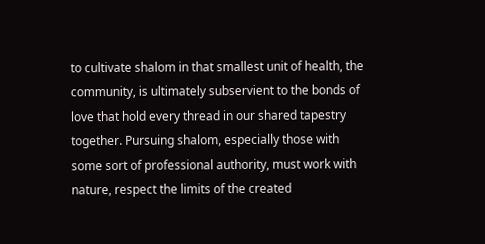to cultivate shalom in that smallest unit of health, the community, is ultimately subservient to the bonds of love that hold every thread in our shared tapestry together. Pursuing shalom, especially those with some sort of professional authority, must work with nature, respect the limits of the created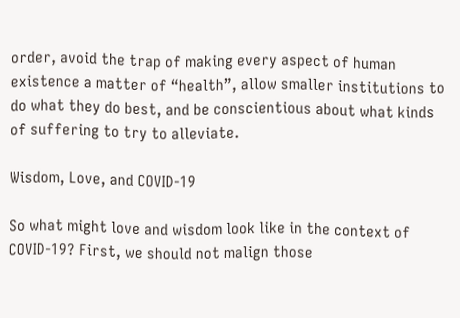order, avoid the trap of making every aspect of human existence a matter of “health”, allow smaller institutions to do what they do best, and be conscientious about what kinds of suffering to try to alleviate.

Wisdom, Love, and COVID-19

So what might love and wisdom look like in the context of COVID-19? First, we should not malign those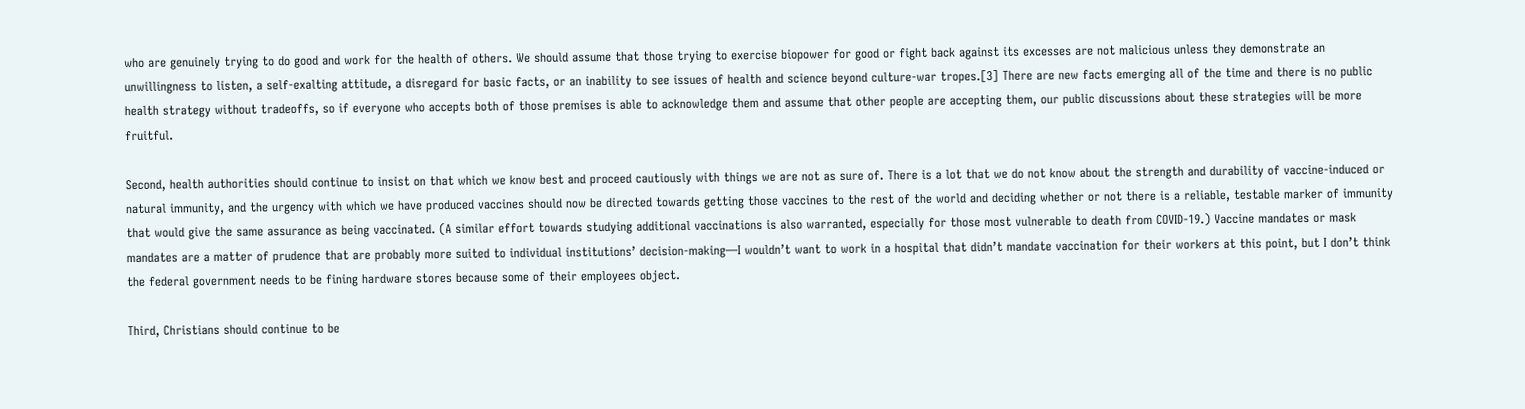who are genuinely trying to do good and work for the health of others. We should assume that those trying to exercise biopower for good or fight back against its excesses are not malicious unless they demonstrate an unwillingness to listen, a self-exalting attitude, a disregard for basic facts, or an inability to see issues of health and science beyond culture-war tropes.[3] There are new facts emerging all of the time and there is no public health strategy without tradeoffs, so if everyone who accepts both of those premises is able to acknowledge them and assume that other people are accepting them, our public discussions about these strategies will be more fruitful.

Second, health authorities should continue to insist on that which we know best and proceed cautiously with things we are not as sure of. There is a lot that we do not know about the strength and durability of vaccine-induced or natural immunity, and the urgency with which we have produced vaccines should now be directed towards getting those vaccines to the rest of the world and deciding whether or not there is a reliable, testable marker of immunity that would give the same assurance as being vaccinated. (A similar effort towards studying additional vaccinations is also warranted, especially for those most vulnerable to death from COVID-19.) Vaccine mandates or mask mandates are a matter of prudence that are probably more suited to individual institutions’ decision-making—I wouldn’t want to work in a hospital that didn’t mandate vaccination for their workers at this point, but I don’t think the federal government needs to be fining hardware stores because some of their employees object.

Third, Christians should continue to be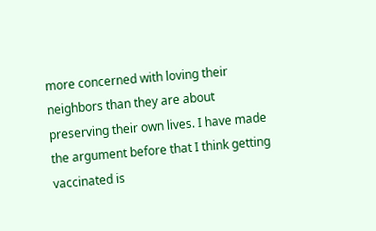more concerned with loving their neighbors than they are about preserving their own lives. I have made the argument before that I think getting vaccinated is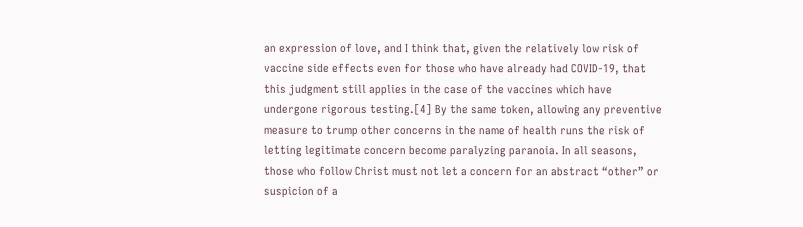an expression of love, and I think that, given the relatively low risk of vaccine side effects even for those who have already had COVID-19, that this judgment still applies in the case of the vaccines which have undergone rigorous testing.[4] By the same token, allowing any preventive measure to trump other concerns in the name of health runs the risk of letting legitimate concern become paralyzing paranoia. In all seasons, those who follow Christ must not let a concern for an abstract “other” or suspicion of a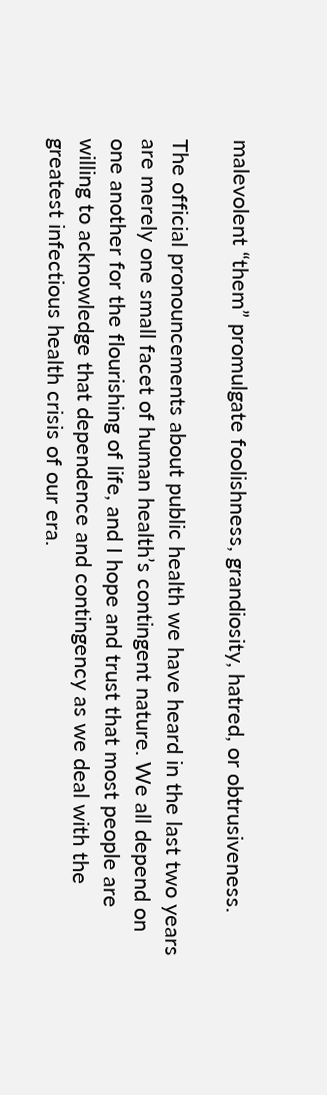malevolent “them” promulgate foolishness, grandiosity, hatred, or obtrusiveness.

The official pronouncements about public health we have heard in the last two years are merely one small facet of human health’s contingent nature. We all depend on one another for the flourishing of life, and I hope and trust that most people are willing to acknowledge that dependence and contingency as we deal with the greatest infectious health crisis of our era.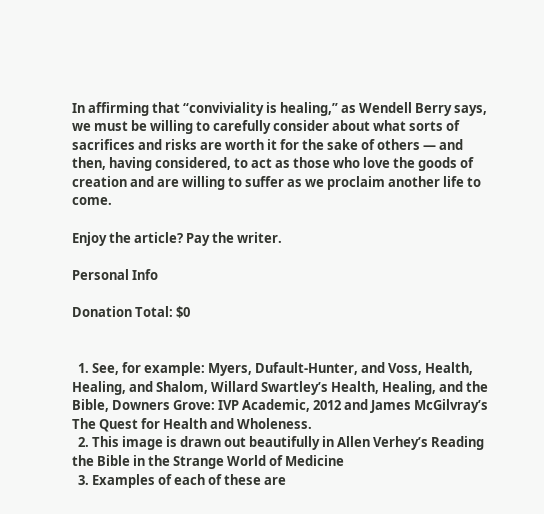In affirming that “conviviality is healing,” as Wendell Berry says, we must be willing to carefully consider about what sorts of sacrifices and risks are worth it for the sake of others — and then, having considered, to act as those who love the goods of creation and are willing to suffer as we proclaim another life to come.

Enjoy the article? Pay the writer.

Personal Info

Donation Total: $0


  1. See, for example: Myers, Dufault-Hunter, and Voss, Health, Healing, and Shalom, Willard Swartley’s Health, Healing, and the Bible, Downers Grove: IVP Academic, 2012 and James McGilvray’s The Quest for Health and Wholeness.
  2. This image is drawn out beautifully in Allen Verhey’s Reading the Bible in the Strange World of Medicine
  3. Examples of each of these are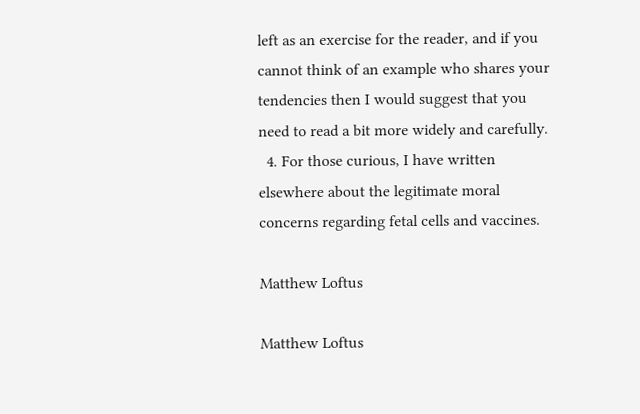left as an exercise for the reader, and if you cannot think of an example who shares your tendencies then I would suggest that you need to read a bit more widely and carefully.
  4. For those curious, I have written elsewhere about the legitimate moral concerns regarding fetal cells and vaccines.

Matthew Loftus

Matthew Loftus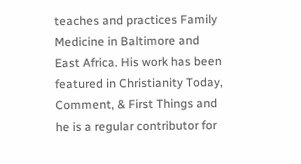teaches and practices Family Medicine in Baltimore and East Africa. His work has been featured in Christianity Today, Comment, & First Things and he is a regular contributor for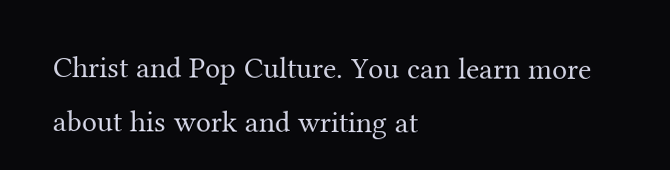Christ and Pop Culture. You can learn more about his work and writing at